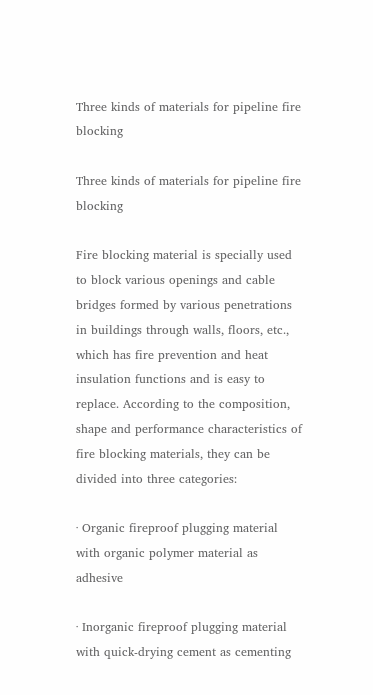Three kinds of materials for pipeline fire blocking

Three kinds of materials for pipeline fire blocking

Fire blocking material is specially used to block various openings and cable bridges formed by various penetrations in buildings through walls, floors, etc., which has fire prevention and heat insulation functions and is easy to replace. According to the composition, shape and performance characteristics of fire blocking materials, they can be divided into three categories:

· Organic fireproof plugging material with organic polymer material as adhesive

· Inorganic fireproof plugging material with quick-drying cement as cementing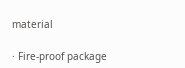material

· Fire-proof package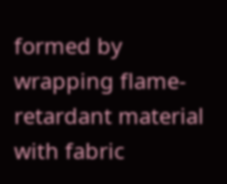formed by wrapping flame-retardant material with fabric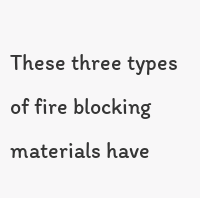These three types of fire blocking materials have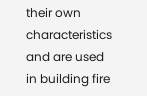their own characteristics and are used in building fire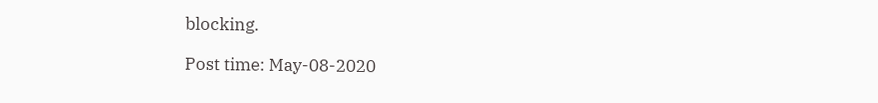blocking.

Post time: May-08-2020